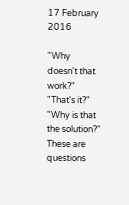17 February 2016

"Why doesn't that work?" "That's it?" "Why is that the solution?" These are questions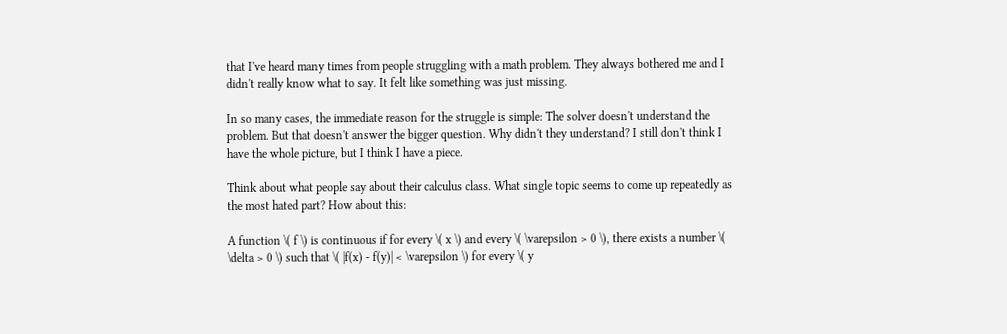that I've heard many times from people struggling with a math problem. They always bothered me and I didn't really know what to say. It felt like something was just missing.

In so many cases, the immediate reason for the struggle is simple: The solver doesn't understand the problem. But that doesn't answer the bigger question. Why didn't they understand? I still don't think I have the whole picture, but I think I have a piece.

Think about what people say about their calculus class. What single topic seems to come up repeatedly as the most hated part? How about this:

A function \( f \) is continuous if for every \( x \) and every \( \varepsilon > 0 \), there exists a number \( \delta > 0 \) such that \( |f(x) - f(y)| < \varepsilon \) for every \( y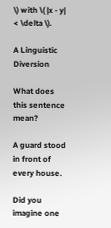\) with \( |x - y| < \delta \).

A Linguistic Diversion

What does this sentence mean?

A guard stood in front of every house.

Did you imagine one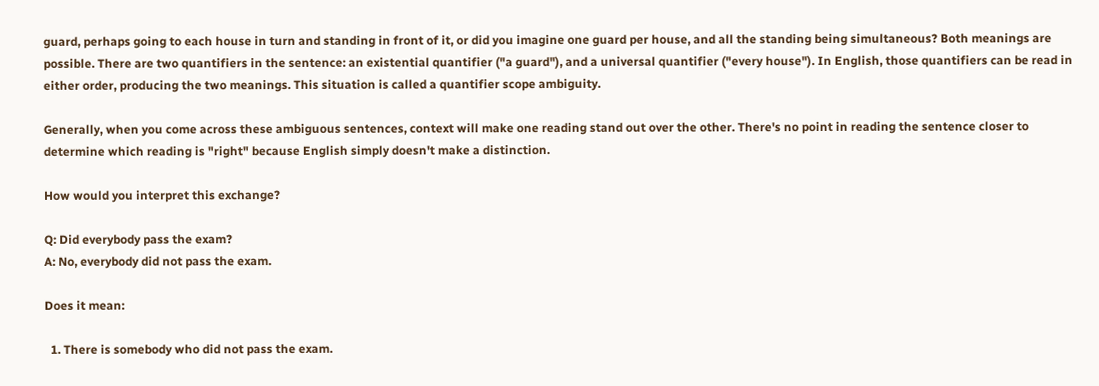guard, perhaps going to each house in turn and standing in front of it, or did you imagine one guard per house, and all the standing being simultaneous? Both meanings are possible. There are two quantifiers in the sentence: an existential quantifier ("a guard"), and a universal quantifier ("every house"). In English, those quantifiers can be read in either order, producing the two meanings. This situation is called a quantifier scope ambiguity.

Generally, when you come across these ambiguous sentences, context will make one reading stand out over the other. There's no point in reading the sentence closer to determine which reading is "right" because English simply doesn't make a distinction.

How would you interpret this exchange?

Q: Did everybody pass the exam?
A: No, everybody did not pass the exam.

Does it mean:

  1. There is somebody who did not pass the exam.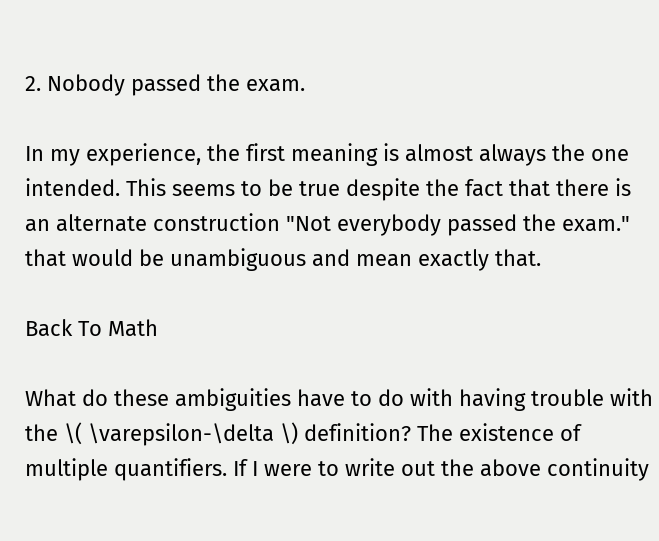2. Nobody passed the exam.

In my experience, the first meaning is almost always the one intended. This seems to be true despite the fact that there is an alternate construction "Not everybody passed the exam." that would be unambiguous and mean exactly that.

Back To Math

What do these ambiguities have to do with having trouble with the \( \varepsilon-\delta \) definition? The existence of multiple quantifiers. If I were to write out the above continuity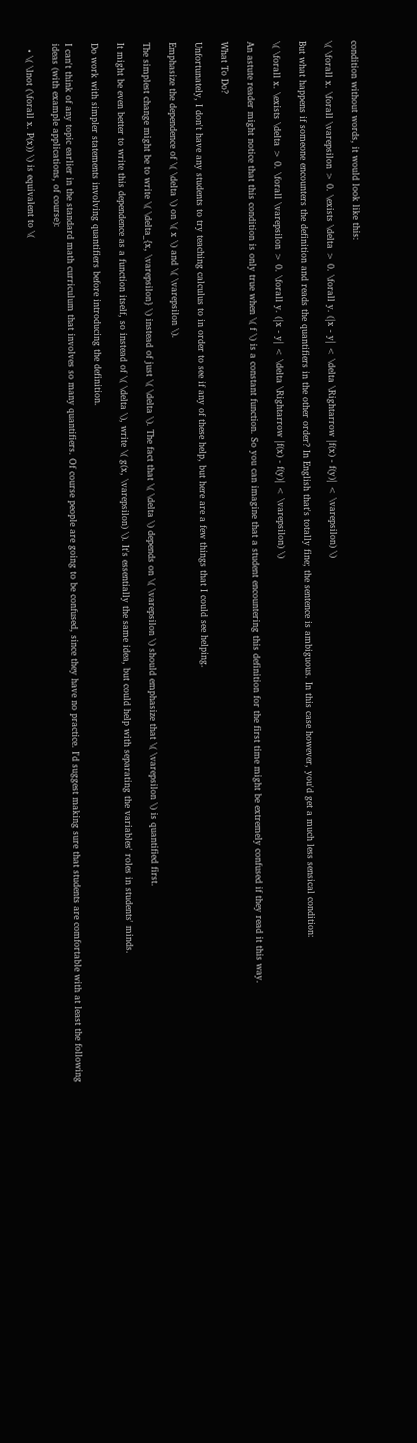condition without words, it would look like this:

\( \forall x. \forall \varepsilon > 0. \exists \delta > 0. \forall y. (|x - y| < \delta \Rightarrow |f(x) - f(y)| < \varepsilon) \)

But what happens if someone encounters the definition and reads the quantifiers in the other order? In English that's totally fine; the sentence is ambiguous. In this case however, you'd get a much less sensical condition:

\( \forall x. \exists \delta > 0. \forall \varepsilon > 0. \forall y. (|x - y| < \delta \Rightarrow |f(x) - f(y)| < \varepsilon) \)

An astute reader might notice that this condition is only true when \( f \) is a constant function. So you can imagine that a student encountering this definition for the first time might be extremely confused if they read it this way.

What To Do?

Unfortunately, I don't have any students to try teaching calculus to in order to see if any of these help, but here are a few things that I could see helping.

Emphasize the dependence of \( \delta \) on \( x \) and \( \varepsilon \).

The simplest change might be to write \( \delta_{x, \varepsilon} \) instead of just \( \delta \). The fact that \( \delta \) depends on \( \varepsilon \) should emphasize that \( \varepsilon \) is quantified first.

It might be even better to write this dependence as a function itself, so instead of \( \delta \), write \( g(x, \varepsilon) \). It's essentially the same idea, but could help with separating the variables' roles in students' minds.

Do work with simpler statements involving quantifiers before introducing the definition.

I can't think of any topic earlier in the standard math curriculum that involves so many quantifiers. Of course people are going to be confused, since they have no practice. I'd suggest making sure that students are comfortable with at least the following ideas (with example applications, of course):

  • \( \lnot (\forall x. P(x)) \) is equivalent to \(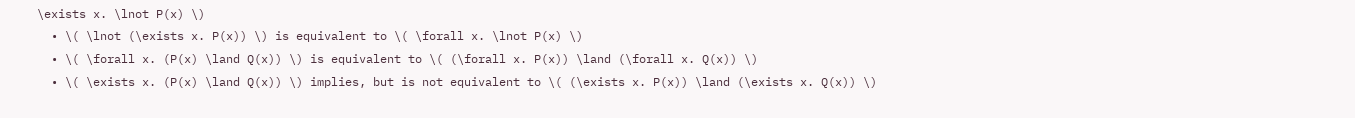\exists x. \lnot P(x) \)
  • \( \lnot (\exists x. P(x)) \) is equivalent to \( \forall x. \lnot P(x) \)
  • \( \forall x. (P(x) \land Q(x)) \) is equivalent to \( (\forall x. P(x)) \land (\forall x. Q(x)) \)
  • \( \exists x. (P(x) \land Q(x)) \) implies, but is not equivalent to \( (\exists x. P(x)) \land (\exists x. Q(x)) \)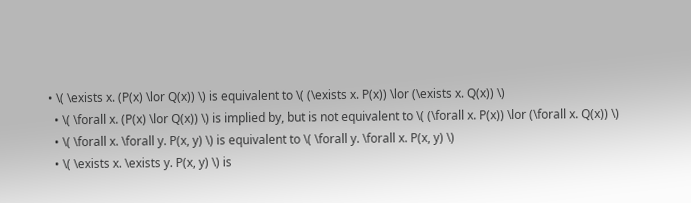• \( \exists x. (P(x) \lor Q(x)) \) is equivalent to \( (\exists x. P(x)) \lor (\exists x. Q(x)) \)
  • \( \forall x. (P(x) \lor Q(x)) \) is implied by, but is not equivalent to \( (\forall x. P(x)) \lor (\forall x. Q(x)) \)
  • \( \forall x. \forall y. P(x, y) \) is equivalent to \( \forall y. \forall x. P(x, y) \)
  • \( \exists x. \exists y. P(x, y) \) is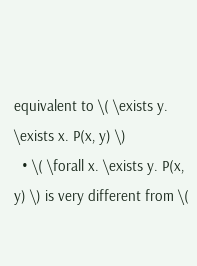equivalent to \( \exists y. \exists x. P(x, y) \)
  • \( \forall x. \exists y. P(x, y) \) is very different from \(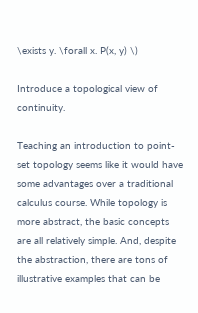\exists y. \forall x. P(x, y) \)

Introduce a topological view of continuity.

Teaching an introduction to point-set topology seems like it would have some advantages over a traditional calculus course. While topology is more abstract, the basic concepts are all relatively simple. And, despite the abstraction, there are tons of illustrative examples that can be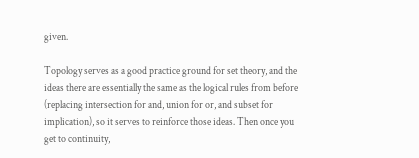given.

Topology serves as a good practice ground for set theory, and the ideas there are essentially the same as the logical rules from before (replacing intersection for and, union for or, and subset for implication), so it serves to reinforce those ideas. Then once you get to continuity,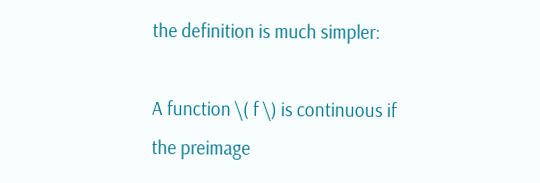the definition is much simpler:

A function \( f \) is continuous if the preimage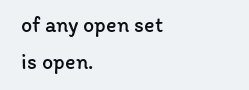of any open set is open.